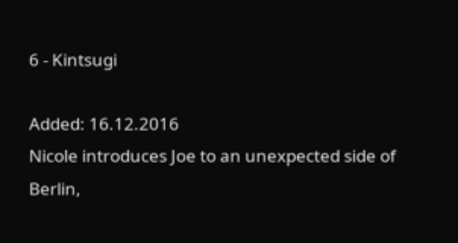6 - Kintsugi

Added: 16.12.2016
Nicole introduces Joe to an unexpected side of Berlin,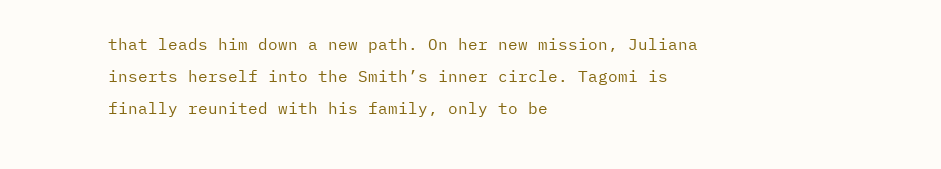that leads him down a new path. On her new mission, Juliana inserts herself into the Smith’s inner circle. Tagomi is finally reunited with his family, only to be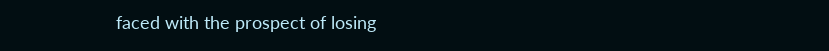faced with the prospect of losing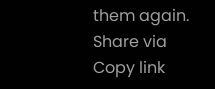them again.
Share via
Copy link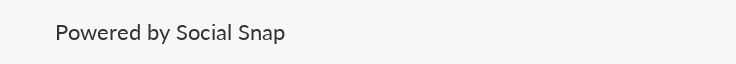Powered by Social Snap